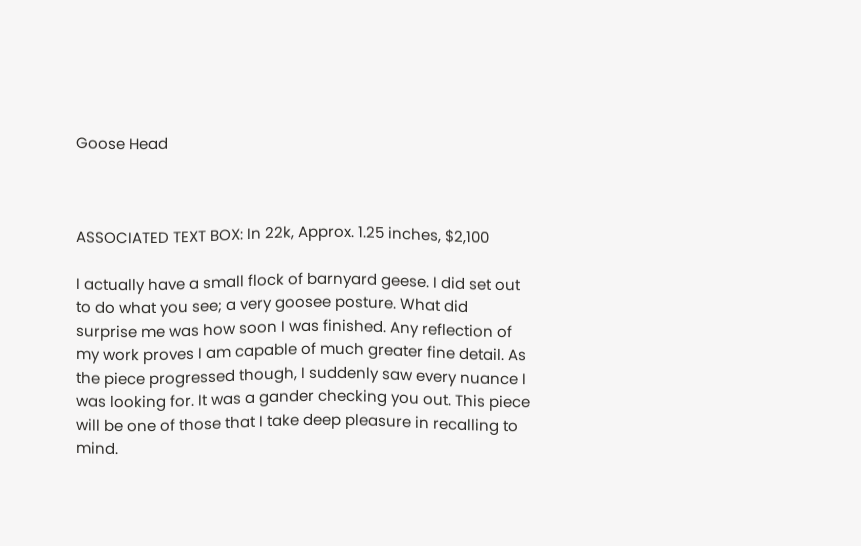Goose Head



ASSOCIATED TEXT BOX: In 22k, Approx. 1.25 inches, $2,100

I actually have a small flock of barnyard geese. I did set out to do what you see; a very goosee posture. What did surprise me was how soon I was finished. Any reflection of my work proves I am capable of much greater fine detail. As the piece progressed though, I suddenly saw every nuance I was looking for. It was a gander checking you out. This piece will be one of those that I take deep pleasure in recalling to mind.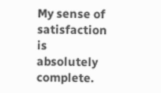My sense of satisfaction is absolutely complete.